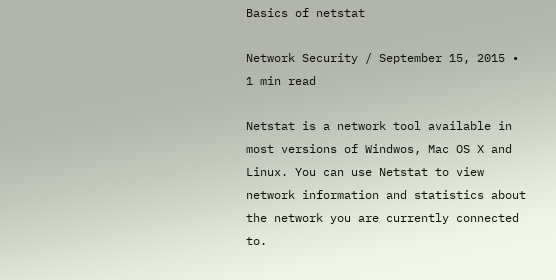Basics of netstat

Network Security / September 15, 2015 • 1 min read

Netstat is a network tool available in most versions of Windwos, Mac OS X and Linux. You can use Netstat to view network information and statistics about the network you are currently connected to.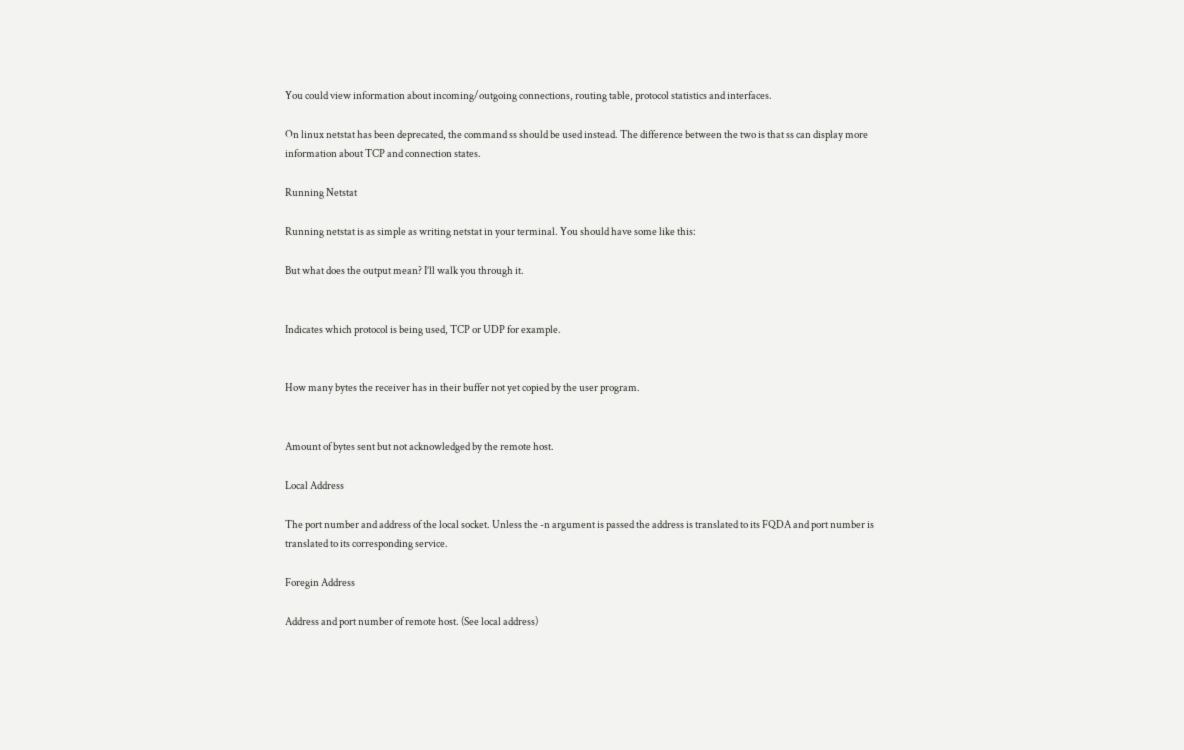You could view information about incoming/outgoing connections, routing table, protocol statistics and interfaces.

On linux netstat has been deprecated, the command ss should be used instead. The difference between the two is that ss can display more information about TCP and connection states.

Running Netstat

Running netstat is as simple as writing netstat in your terminal. You should have some like this:

But what does the output mean? I’ll walk you through it.


Indicates which protocol is being used, TCP or UDP for example.


How many bytes the receiver has in their buffer not yet copied by the user program.


Amount of bytes sent but not acknowledged by the remote host.

Local Address

The port number and address of the local socket. Unless the -n argument is passed the address is translated to its FQDA and port number is translated to its corresponding service.

Foregin Address

Address and port number of remote host. (See local address)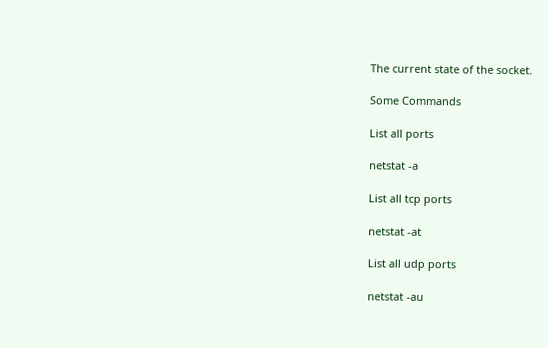The current state of the socket.

Some Commands

List all ports

netstat -a

List all tcp ports

netstat -at

List all udp ports

netstat -au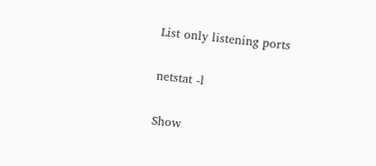List only listening ports

netstat -l

Show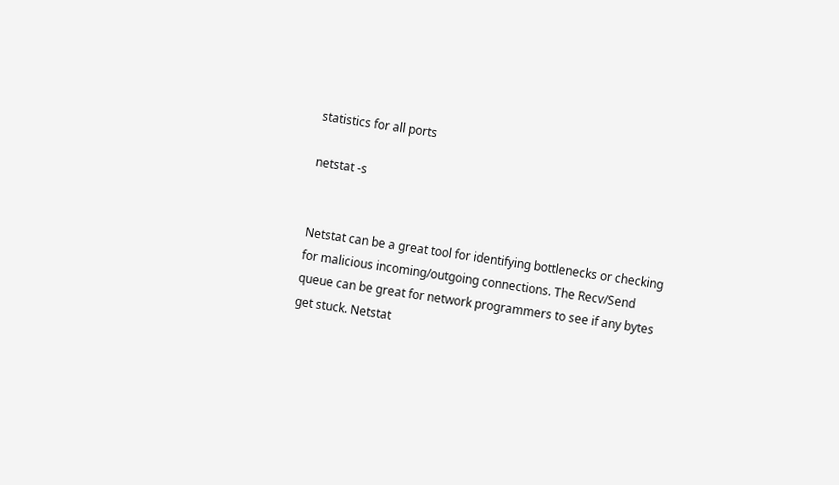statistics for all ports

netstat -s


Netstat can be a great tool for identifying bottlenecks or checking for malicious incoming/outgoing connections. The Recv/Send queue can be great for network programmers to see if any bytes get stuck. Netstat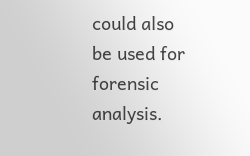could also be used for forensic analysis.